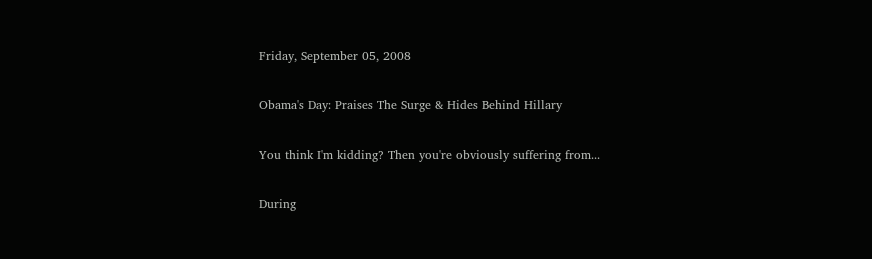Friday, September 05, 2008

Obama's Day: Praises The Surge & Hides Behind Hillary

You think I'm kidding? Then you're obviously suffering from...

During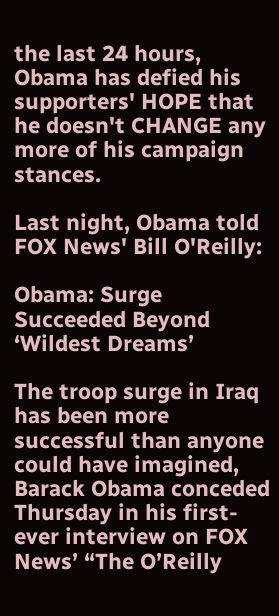the last 24 hours, Obama has defied his supporters' HOPE that he doesn't CHANGE any more of his campaign stances.

Last night, Obama told FOX News' Bill O'Reilly:

Obama: Surge Succeeded Beyond ‘Wildest Dreams’

The troop surge in Iraq has been more successful than anyone could have imagined, Barack Obama conceded Thursday in his first-ever interview on FOX News’ “The O’Reilly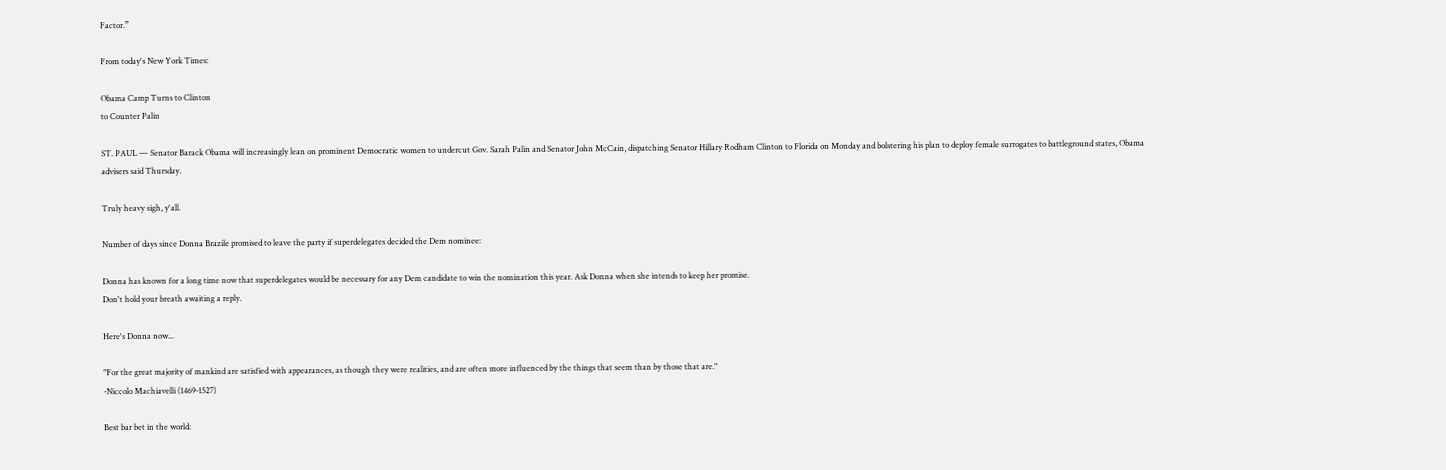Factor.”

From today's New York Times:

Obama Camp Turns to Clinton
to Counter Palin

ST. PAUL — Senator Barack Obama will increasingly lean on prominent Democratic women to undercut Gov. Sarah Palin and Senator John McCain, dispatching Senator Hillary Rodham Clinton to Florida on Monday and bolstering his plan to deploy female surrogates to battleground states, Obama advisers said Thursday.

Truly heavy sigh, y'all.

Number of days since Donna Brazile promised to leave the party if superdelegates decided the Dem nominee:

Donna has known for a long time now that superdelegates would be necessary for any Dem candidate to win the nomination this year. Ask Donna when she intends to keep her promise.
Don't hold your breath awaiting a reply.

Here's Donna now...

"For the great majority of mankind are satisfied with appearances, as though they were realities, and are often more influenced by the things that seem than by those that are."
-Niccolo Machiavelli (1469-1527)

Best bar bet in the world: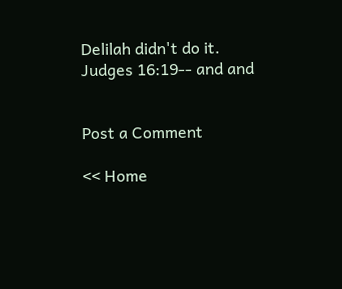Delilah didn't do it.
Judges 16:19-- and and


Post a Comment

<< Home